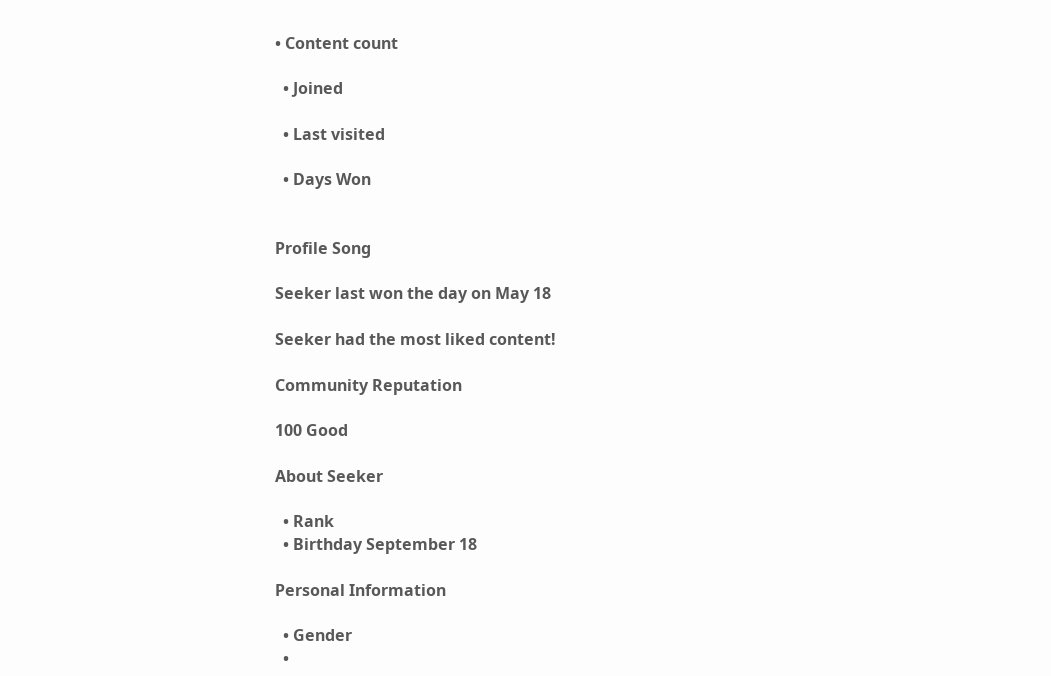• Content count

  • Joined

  • Last visited

  • Days Won


Profile Song

Seeker last won the day on May 18

Seeker had the most liked content!

Community Reputation

100 Good

About Seeker

  • Rank
  • Birthday September 18

Personal Information

  • Gender
  •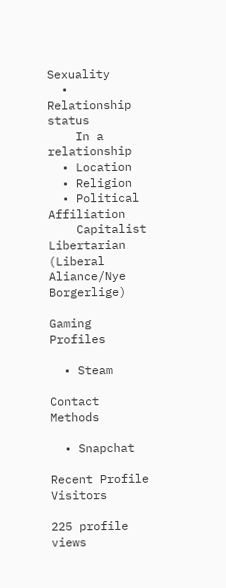Sexuality
  • Relationship status
    In a relationship
  • Location
  • Religion
  • Political Affiliation
    Capitalist Libertarian (Liberal Aliance/Nye Borgerlige)

Gaming Profiles

  • Steam

Contact Methods

  • Snapchat

Recent Profile Visitors

225 profile views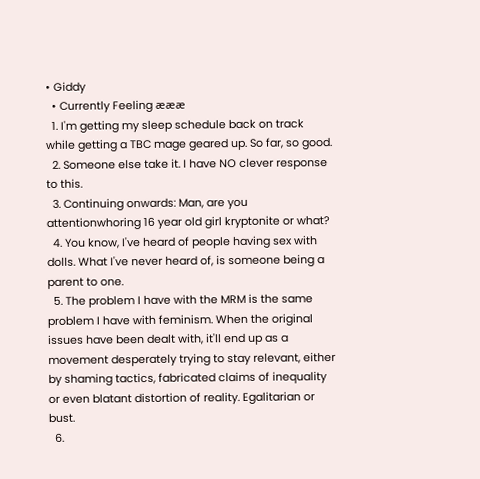• Giddy
  • Currently Feeling æææ
  1. I'm getting my sleep schedule back on track while getting a TBC mage geared up. So far, so good.
  2. Someone else take it. I have NO clever response to this.
  3. Continuing onwards: Man, are you attentionwhoring 16 year old girl kryptonite or what?
  4. You know, I've heard of people having sex with dolls. What I've never heard of, is someone being a parent to one.
  5. The problem I have with the MRM is the same problem I have with feminism. When the original issues have been dealt with, it'll end up as a movement desperately trying to stay relevant, either by shaming tactics, fabricated claims of inequality or even blatant distortion of reality. Egalitarian or bust.
  6.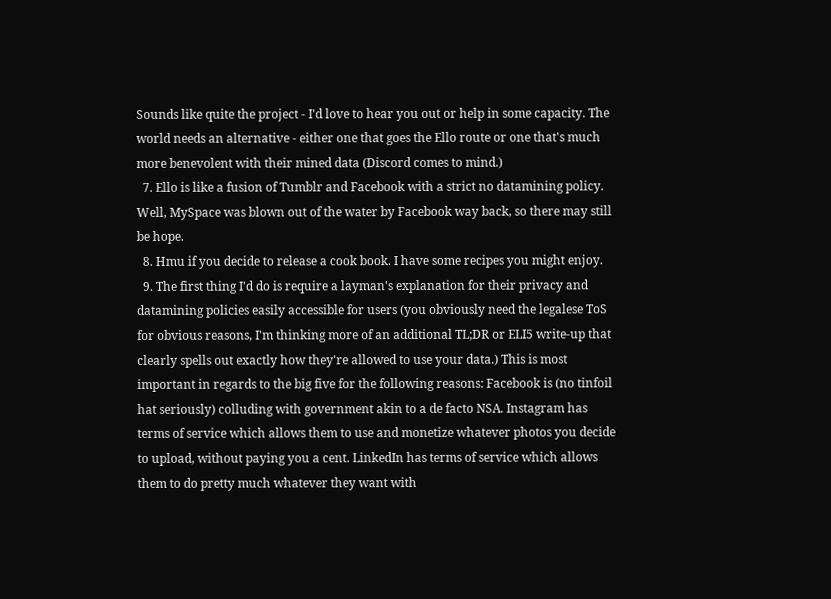Sounds like quite the project - I'd love to hear you out or help in some capacity. The world needs an alternative - either one that goes the Ello route or one that's much more benevolent with their mined data (Discord comes to mind.)
  7. Ello is like a fusion of Tumblr and Facebook with a strict no datamining policy. Well, MySpace was blown out of the water by Facebook way back, so there may still be hope.
  8. Hmu if you decide to release a cook book. I have some recipes you might enjoy.
  9. The first thing I'd do is require a layman's explanation for their privacy and datamining policies easily accessible for users (you obviously need the legalese ToS for obvious reasons, I'm thinking more of an additional TL;DR or ELI5 write-up that clearly spells out exactly how they're allowed to use your data.) This is most important in regards to the big five for the following reasons: Facebook is (no tinfoil hat seriously) colluding with government akin to a de facto NSA. Instagram has terms of service which allows them to use and monetize whatever photos you decide to upload, without paying you a cent. LinkedIn has terms of service which allows them to do pretty much whatever they want with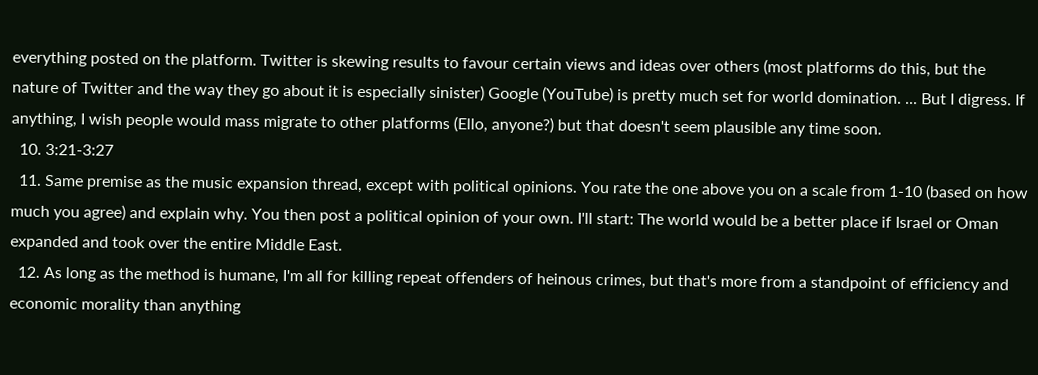everything posted on the platform. Twitter is skewing results to favour certain views and ideas over others (most platforms do this, but the nature of Twitter and the way they go about it is especially sinister) Google (YouTube) is pretty much set for world domination. ... But I digress. If anything, I wish people would mass migrate to other platforms (Ello, anyone?) but that doesn't seem plausible any time soon.
  10. 3:21-3:27
  11. Same premise as the music expansion thread, except with political opinions. You rate the one above you on a scale from 1-10 (based on how much you agree) and explain why. You then post a political opinion of your own. I'll start: The world would be a better place if Israel or Oman expanded and took over the entire Middle East.
  12. As long as the method is humane, I'm all for killing repeat offenders of heinous crimes, but that's more from a standpoint of efficiency and economic morality than anything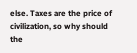else. Taxes are the price of civilization, so why should the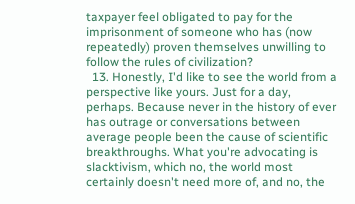taxpayer feel obligated to pay for the imprisonment of someone who has (now repeatedly) proven themselves unwilling to follow the rules of civilization?
  13. Honestly, I'd like to see the world from a perspective like yours. Just for a day, perhaps. Because never in the history of ever has outrage or conversations between average people been the cause of scientific breakthroughs. What you're advocating is slacktivism, which no, the world most certainly doesn't need more of, and no, the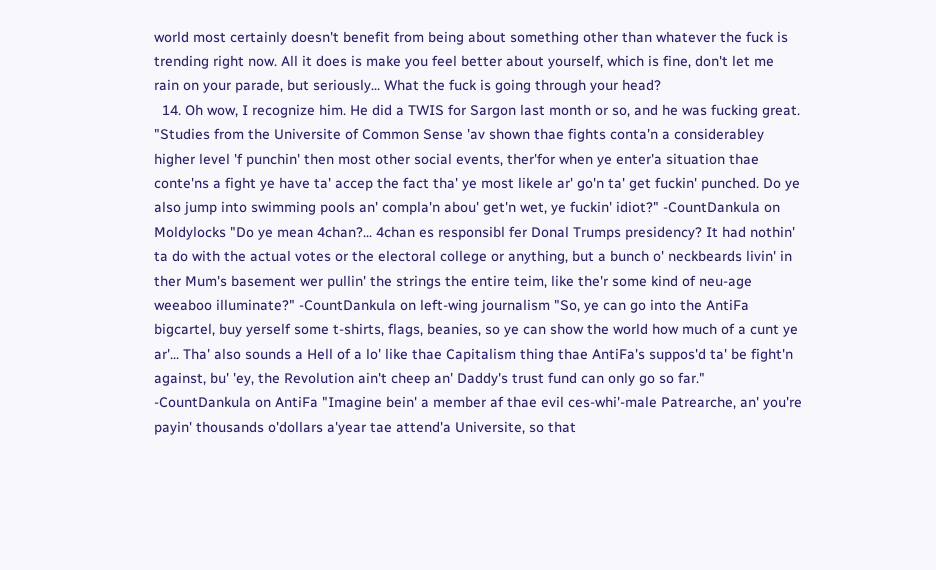world most certainly doesn't benefit from being about something other than whatever the fuck is trending right now. All it does is make you feel better about yourself, which is fine, don't let me rain on your parade, but seriously... What the fuck is going through your head?
  14. Oh wow, I recognize him. He did a TWIS for Sargon last month or so, and he was fucking great. "Studies from the Universite of Common Sense 'av shown thae fights conta'n a considerabley higher level 'f punchin' then most other social events, ther'for when ye enter'a situation thae conte'ns a fight ye have ta' accep the fact tha' ye most likele ar' go'n ta' get fuckin' punched. Do ye also jump into swimming pools an' compla'n abou' get'n wet, ye fuckin' idiot?" -CountDankula on Moldylocks "Do ye mean 4chan?... 4chan es responsibl fer Donal Trumps presidency? It had nothin' ta do with the actual votes or the electoral college or anything, but a bunch o' neckbeards livin' in ther Mum's basement wer pullin' the strings the entire teim, like the'r some kind of neu-age weeaboo illuminate?" -CountDankula on left-wing journalism "So, ye can go into the AntiFa bigcartel, buy yerself some t-shirts, flags, beanies, so ye can show the world how much of a cunt ye ar'... Tha' also sounds a Hell of a lo' like thae Capitalism thing thae AntiFa's suppos'd ta' be fight'n against, bu' 'ey, the Revolution ain't cheep an' Daddy's trust fund can only go so far." -CountDankula on AntiFa "Imagine bein' a member af thae evil ces-whi'-male Patrearche, an' you're payin' thousands o'dollars a'year tae attend'a Universite, so that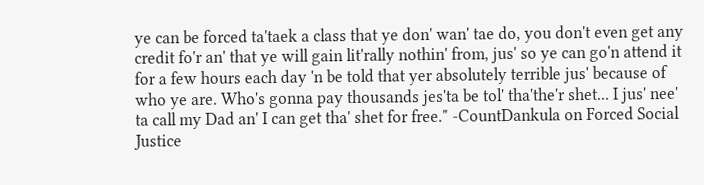ye can be forced ta'taek a class that ye don' wan' tae do, you don't even get any credit fo'r an' that ye will gain lit'rally nothin' from, jus' so ye can go'n attend it for a few hours each day 'n be told that yer absolutely terrible jus' because of who ye are. Who's gonna pay thousands jes'ta be tol' tha'the'r shet... I jus' nee' ta call my Dad an' I can get tha' shet for free." -CountDankula on Forced Social Justice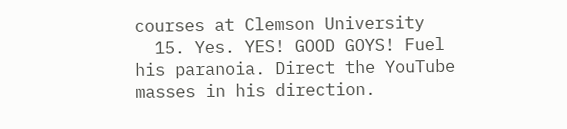courses at Clemson University
  15. Yes. YES! GOOD GOYS! Fuel his paranoia. Direct the YouTube masses in his direction.